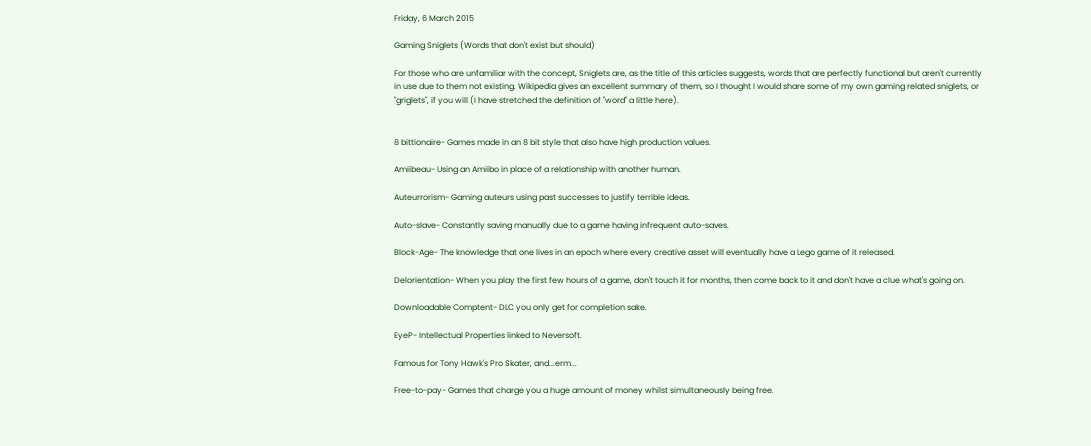Friday, 6 March 2015

Gaming Sniglets (Words that don't exist but should)

For those who are unfamiliar with the concept, Sniglets are, as the title of this articles suggests, words that are perfectly functional but aren't currently in use due to them not existing. Wikipedia gives an excellent summary of them, so I thought I would share some of my own gaming related sniglets, or "griglets", if you will (I have stretched the definition of "word" a little here).


8 bittionaire- Games made in an 8 bit style that also have high production values.

Amiibeau- Using an Amiibo in place of a relationship with another human.

Auteurrorism- Gaming auteurs using past successes to justify terrible ideas.

Auto-slave- Constantly saving manually due to a game having infrequent auto-saves.

Block-Age- The knowledge that one lives in an epoch where every creative asset will eventually have a Lego game of it released.

Delorientation- When you play the first few hours of a game, don't touch it for months, then come back to it and don't have a clue what's going on.

Downloadable Comptent- DLC you only get for completion sake.

EyeP- Intellectual Properties linked to Neversoft.

Famous for Tony Hawk's Pro Skater, and...erm...

Free-to-pay- Games that charge you a huge amount of money whilst simultaneously being free.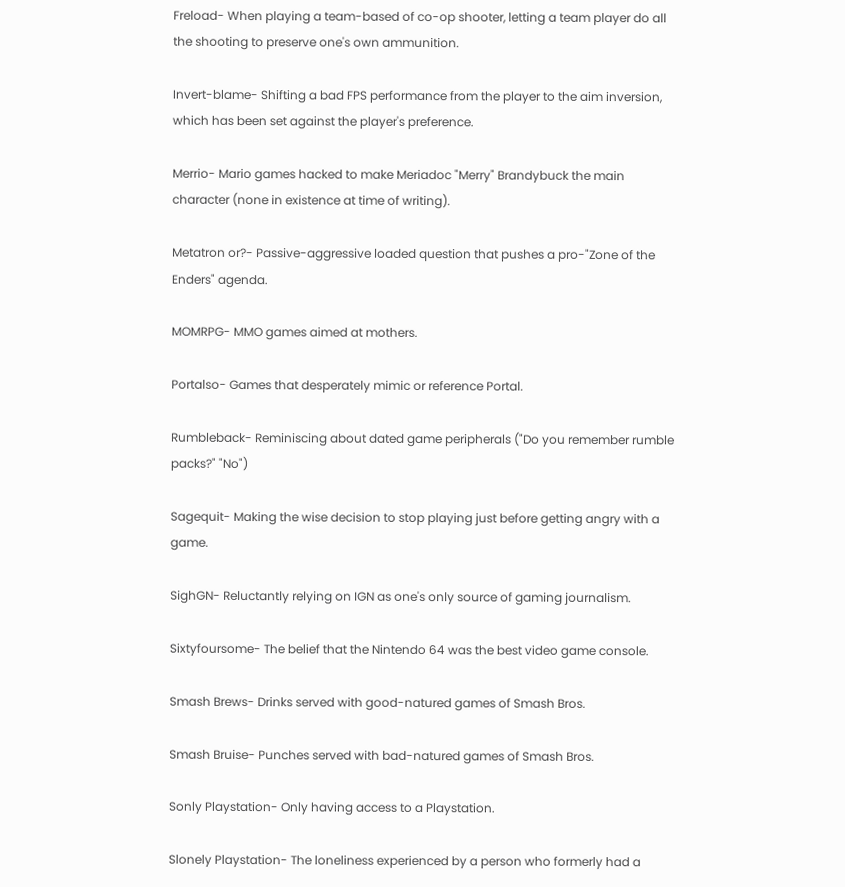Freload- When playing a team-based of co-op shooter, letting a team player do all the shooting to preserve one's own ammunition.

Invert-blame- Shifting a bad FPS performance from the player to the aim inversion, which has been set against the player's preference.

Merrio- Mario games hacked to make Meriadoc "Merry" Brandybuck the main character (none in existence at time of writing).

Metatron or?- Passive-aggressive loaded question that pushes a pro-"Zone of the Enders" agenda.

MOMRPG- MMO games aimed at mothers.

Portalso- Games that desperately mimic or reference Portal.

Rumbleback- Reminiscing about dated game peripherals ("Do you remember rumble packs?" "No")

Sagequit- Making the wise decision to stop playing just before getting angry with a game.

SighGN- Reluctantly relying on IGN as one's only source of gaming journalism.

Sixtyfoursome- The belief that the Nintendo 64 was the best video game console.

Smash Brews- Drinks served with good-natured games of Smash Bros.

Smash Bruise- Punches served with bad-natured games of Smash Bros.

Sonly Playstation- Only having access to a Playstation.

Slonely Playstation- The loneliness experienced by a person who formerly had a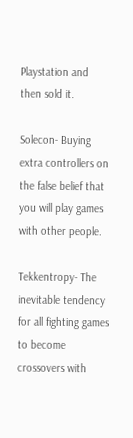Playstation and then sold it.

Solecon- Buying extra controllers on the false belief that you will play games with other people.

Tekkentropy- The inevitable tendency for all fighting games to become crossovers with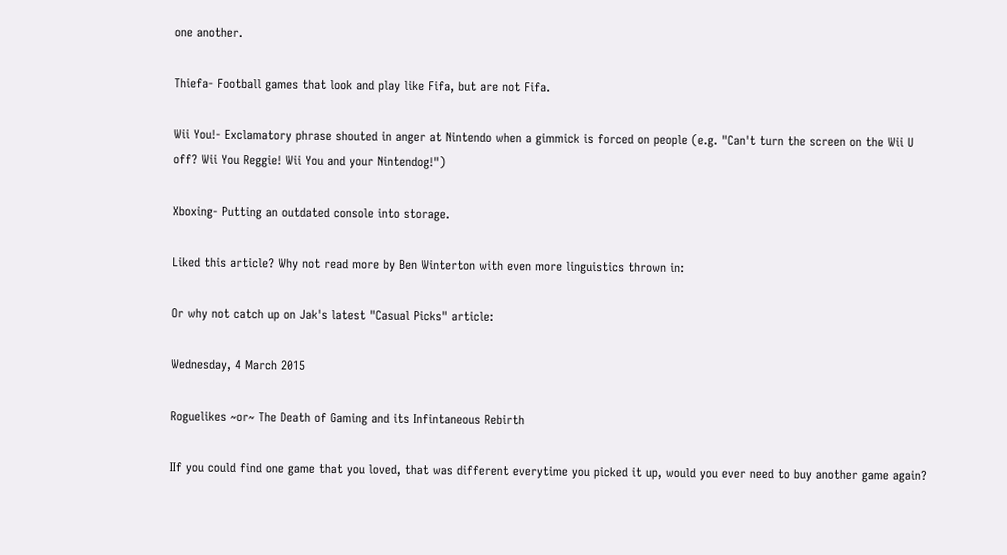one another.

Thiefa- Football games that look and play like Fifa, but are not Fifa.

Wii You!- Exclamatory phrase shouted in anger at Nintendo when a gimmick is forced on people (e.g. "Can't turn the screen on the Wii U off? Wii You Reggie! Wii You and your Nintendog!")

Xboxing- Putting an outdated console into storage.

Liked this article? Why not read more by Ben Winterton with even more linguistics thrown in:

Or why not catch up on Jak's latest "Casual Picks" article:

Wednesday, 4 March 2015

Roguelikes ~or~ The Death of Gaming and its Infintaneous Rebirth

IIf you could find one game that you loved, that was different everytime you picked it up, would you ever need to buy another game again?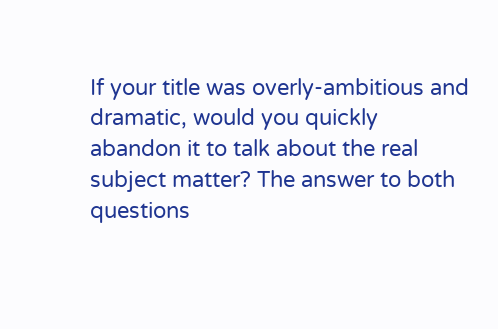If your title was overly-ambitious and dramatic, would you quickly abandon it to talk about the real subject matter? The answer to both questions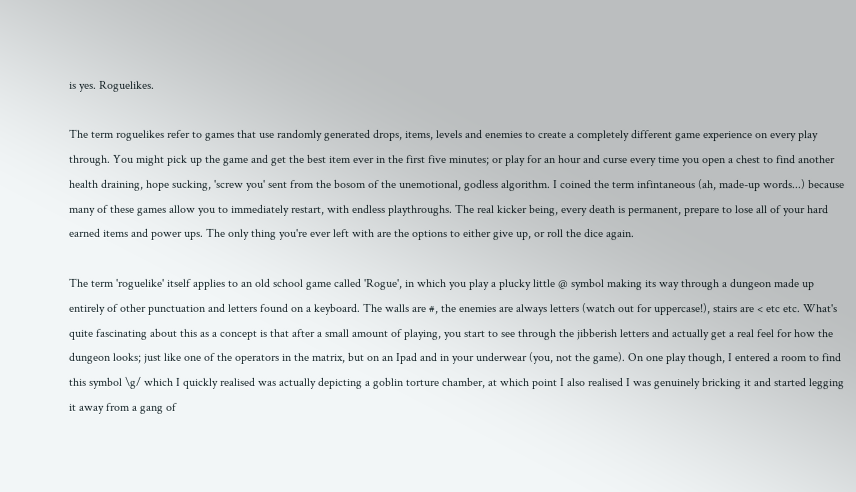is yes. Roguelikes.

The term roguelikes refer to games that use randomly generated drops, items, levels and enemies to create a completely different game experience on every play through. You might pick up the game and get the best item ever in the first five minutes; or play for an hour and curse every time you open a chest to find another health draining, hope sucking, 'screw you' sent from the bosom of the unemotional, godless algorithm. I coined the term infintaneous (ah, made-up words...) because many of these games allow you to immediately restart, with endless playthroughs. The real kicker being, every death is permanent, prepare to lose all of your hard earned items and power ups. The only thing you're ever left with are the options to either give up, or roll the dice again.

The term 'roguelike' itself applies to an old school game called 'Rogue', in which you play a plucky little @ symbol making its way through a dungeon made up entirely of other punctuation and letters found on a keyboard. The walls are #, the enemies are always letters (watch out for uppercase!), stairs are < etc etc. What's quite fascinating about this as a concept is that after a small amount of playing, you start to see through the jibberish letters and actually get a real feel for how the dungeon looks; just like one of the operators in the matrix, but on an Ipad and in your underwear (you, not the game). On one play though, I entered a room to find this symbol \g/ which I quickly realised was actually depicting a goblin torture chamber, at which point I also realised I was genuinely bricking it and started legging it away from a gang of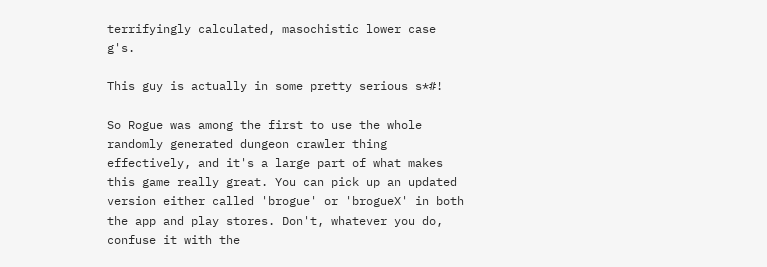terrifyingly calculated, masochistic lower case g's.

This guy is actually in some pretty serious s*#!

So Rogue was among the first to use the whole randomly generated dungeon crawler thing effectively, and it's a large part of what makes this game really great. You can pick up an updated version either called 'brogue' or 'brogueX' in both the app and play stores. Don't, whatever you do, confuse it with the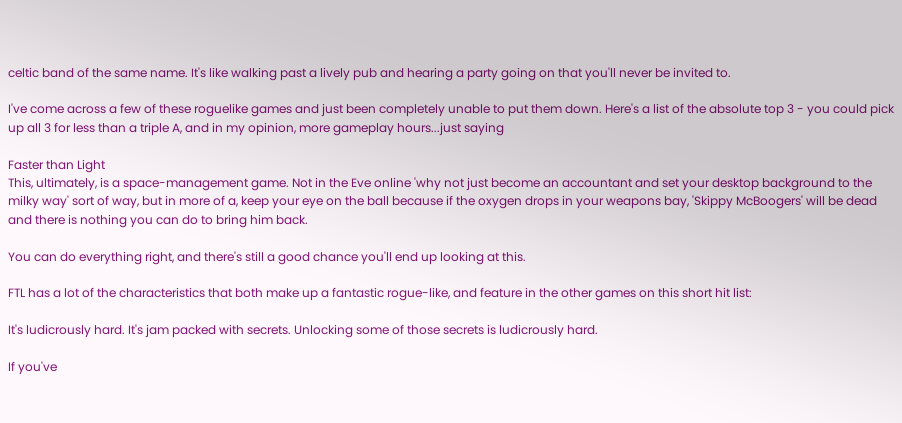celtic band of the same name. It's like walking past a lively pub and hearing a party going on that you'll never be invited to.

I've come across a few of these roguelike games and just been completely unable to put them down. Here's a list of the absolute top 3 - you could pick up all 3 for less than a triple A, and in my opinion, more gameplay hours...just saying

Faster than Light
This, ultimately, is a space-management game. Not in the Eve online 'why not just become an accountant and set your desktop background to the milky way' sort of way, but in more of a, keep your eye on the ball because if the oxygen drops in your weapons bay, 'Skippy McBoogers' will be dead and there is nothing you can do to bring him back.

You can do everything right, and there's still a good chance you'll end up looking at this.

FTL has a lot of the characteristics that both make up a fantastic rogue-like, and feature in the other games on this short hit list:

It's ludicrously hard. It's jam packed with secrets. Unlocking some of those secrets is ludicrously hard.

If you've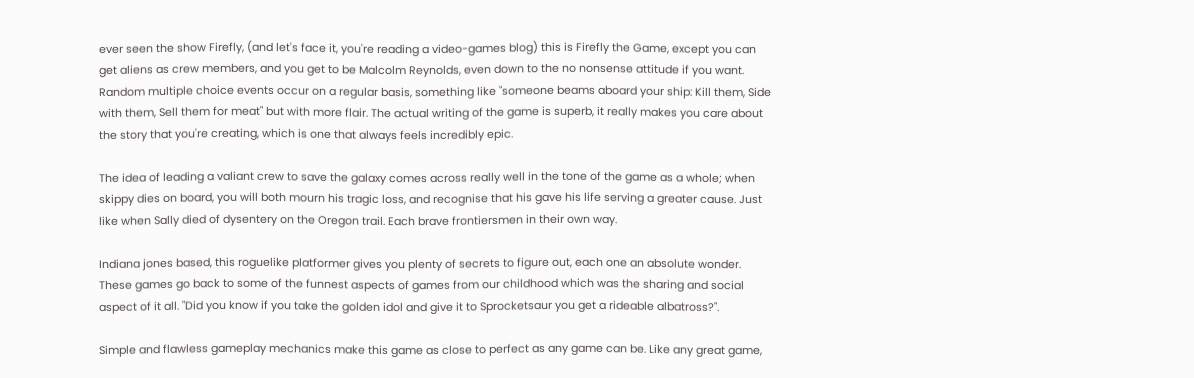ever seen the show Firefly, (and let's face it, you're reading a video-games blog) this is Firefly the Game, except you can get aliens as crew members, and you get to be Malcolm Reynolds, even down to the no nonsense attitude if you want. Random multiple choice events occur on a regular basis, something like "someone beams aboard your ship: Kill them, Side with them, Sell them for meat" but with more flair. The actual writing of the game is superb, it really makes you care about the story that you're creating, which is one that always feels incredibly epic.

The idea of leading a valiant crew to save the galaxy comes across really well in the tone of the game as a whole; when skippy dies on board, you will both mourn his tragic loss, and recognise that his gave his life serving a greater cause. Just like when Sally died of dysentery on the Oregon trail. Each brave frontiersmen in their own way.

Indiana jones based, this roguelike platformer gives you plenty of secrets to figure out, each one an absolute wonder. These games go back to some of the funnest aspects of games from our childhood which was the sharing and social aspect of it all. "Did you know if you take the golden idol and give it to Sprocketsaur you get a rideable albatross?".

Simple and flawless gameplay mechanics make this game as close to perfect as any game can be. Like any great game,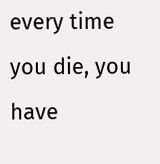every time you die, you have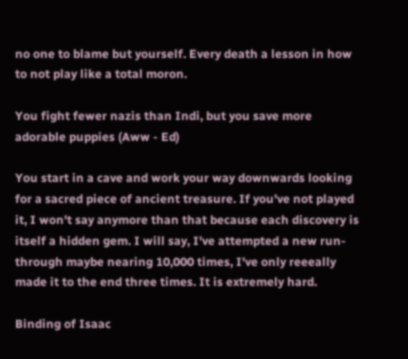no one to blame but yourself. Every death a lesson in how to not play like a total moron.

You fight fewer nazis than Indi, but you save more adorable puppies (Aww - Ed)

You start in a cave and work your way downwards looking for a sacred piece of ancient treasure. If you've not played it, I won't say anymore than that because each discovery is itself a hidden gem. I will say, I've attempted a new run-through maybe nearing 10,000 times, I've only reeeally made it to the end three times. It is extremely hard.

Binding of Isaac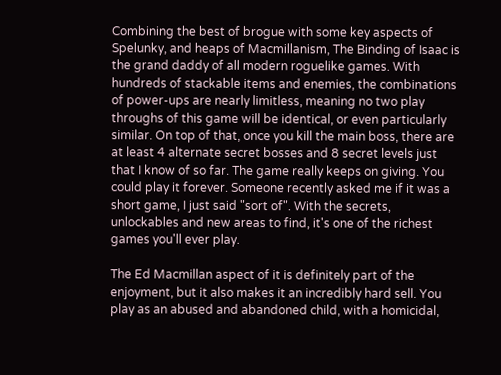Combining the best of brogue with some key aspects of Spelunky, and heaps of Macmillanism, The Binding of Isaac is the grand daddy of all modern roguelike games. With hundreds of stackable items and enemies, the combinations of power-ups are nearly limitless, meaning no two play throughs of this game will be identical, or even particularly similar. On top of that, once you kill the main boss, there are at least 4 alternate secret bosses and 8 secret levels just that I know of so far. The game really keeps on giving. You could play it forever. Someone recently asked me if it was a short game, I just said "sort of". With the secrets, unlockables and new areas to find, it's one of the richest games you'll ever play.

The Ed Macmillan aspect of it is definitely part of the enjoyment, but it also makes it an incredibly hard sell. You play as an abused and abandoned child, with a homicidal,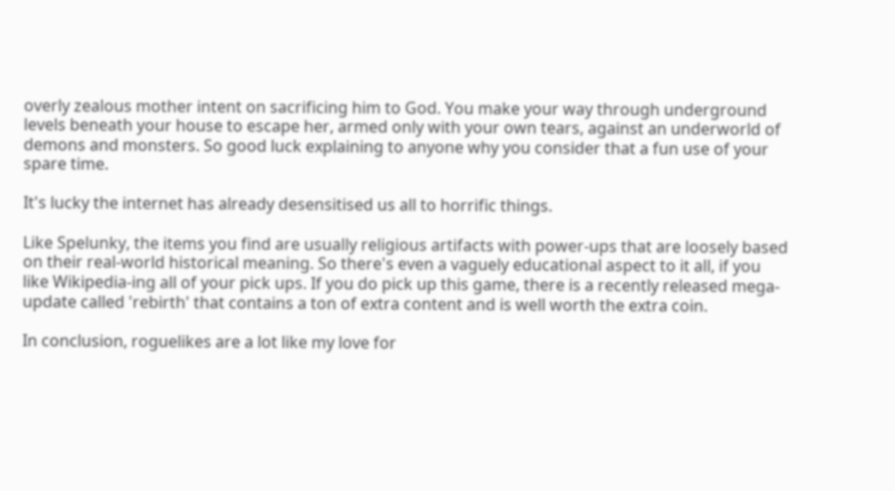overly zealous mother intent on sacrificing him to God. You make your way through underground levels beneath your house to escape her, armed only with your own tears, against an underworld of demons and monsters. So good luck explaining to anyone why you consider that a fun use of your spare time.

It's lucky the internet has already desensitised us all to horrific things.

Like Spelunky, the items you find are usually religious artifacts with power-ups that are loosely based on their real-world historical meaning. So there's even a vaguely educational aspect to it all, if you like Wikipedia-ing all of your pick ups. If you do pick up this game, there is a recently released mega-update called 'rebirth' that contains a ton of extra content and is well worth the extra coin.

In conclusion, roguelikes are a lot like my love for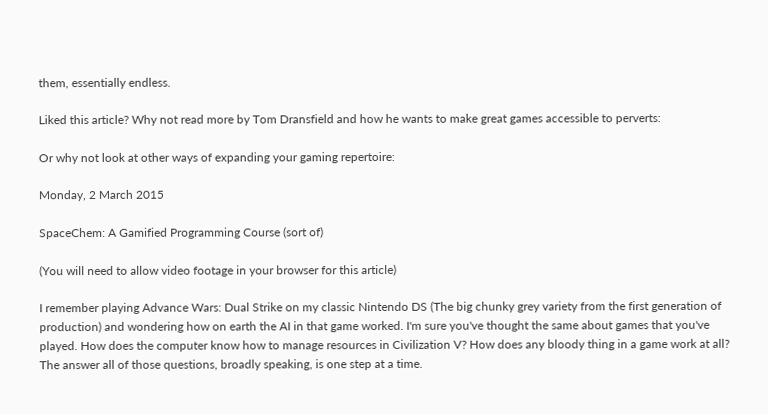them, essentially endless.

Liked this article? Why not read more by Tom Dransfield and how he wants to make great games accessible to perverts:

Or why not look at other ways of expanding your gaming repertoire:

Monday, 2 March 2015

SpaceChem: A Gamified Programming Course (sort of)

(You will need to allow video footage in your browser for this article)

I remember playing Advance Wars: Dual Strike on my classic Nintendo DS (The big chunky grey variety from the first generation of production) and wondering how on earth the AI in that game worked. I'm sure you've thought the same about games that you've played. How does the computer know how to manage resources in Civilization V? How does any bloody thing in a game work at all? The answer all of those questions, broadly speaking, is one step at a time.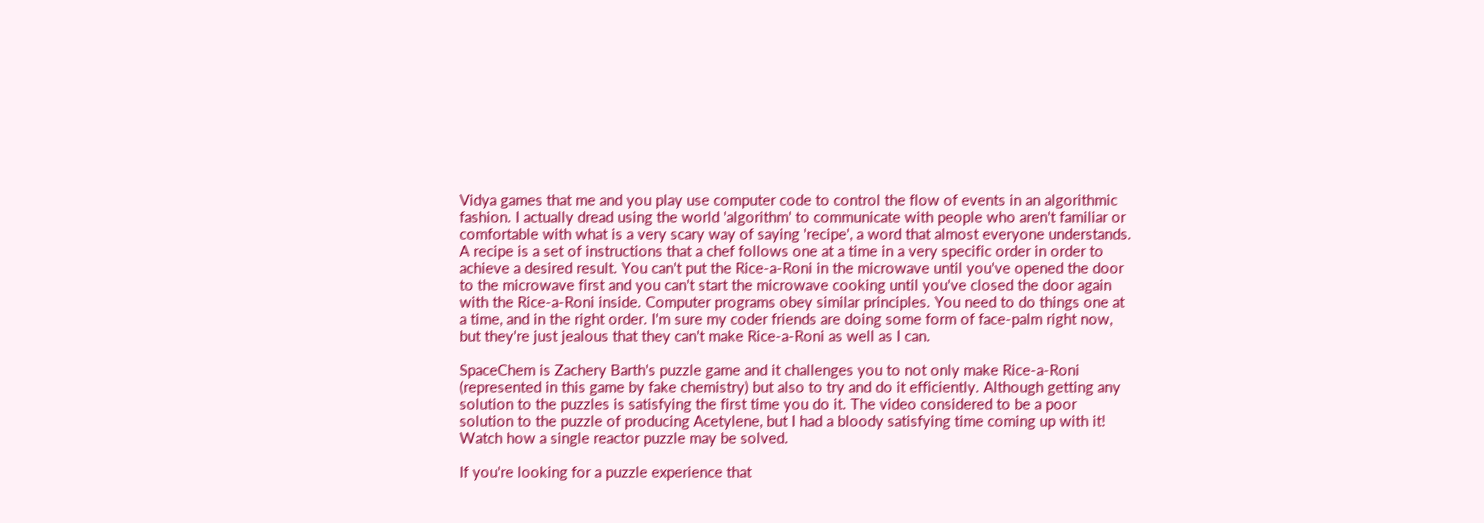Vidya games that me and you play use computer code to control the flow of events in an algorithmic fashion. I actually dread using the world 'algorithm' to communicate with people who aren't familiar or comfortable with what is a very scary way of saying 'recipe', a word that almost everyone understands. A recipe is a set of instructions that a chef follows one at a time in a very specific order in order to achieve a desired result. You can't put the Rice-a-Roni in the microwave until you've opened the door to the microwave first and you can't start the microwave cooking until you've closed the door again with the Rice-a-Roni inside. Computer programs obey similar principles. You need to do things one at a time, and in the right order. I'm sure my coder friends are doing some form of face-palm right now, but they're just jealous that they can't make Rice-a-Roni as well as I can.

SpaceChem is Zachery Barth's puzzle game and it challenges you to not only make Rice-a-Roni (represented in this game by fake chemistry) but also to try and do it efficiently. Although getting any solution to the puzzles is satisfying the first time you do it. The video considered to be a poor solution to the puzzle of producing Acetylene, but I had a bloody satisfying time coming up with it! Watch how a single reactor puzzle may be solved.

If you're looking for a puzzle experience that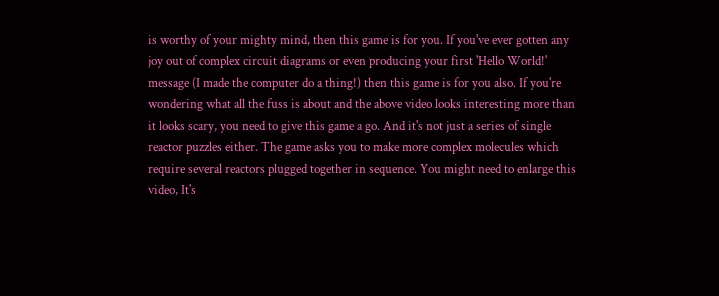is worthy of your mighty mind, then this game is for you. If you've ever gotten any joy out of complex circuit diagrams or even producing your first 'Hello World!' message (I made the computer do a thing!) then this game is for you also. If you're wondering what all the fuss is about and the above video looks interesting more than it looks scary, you need to give this game a go. And it's not just a series of single reactor puzzles either. The game asks you to make more complex molecules which require several reactors plugged together in sequence. You might need to enlarge this video, It's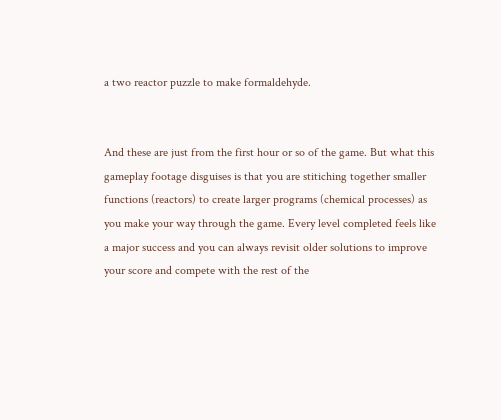a two reactor puzzle to make formaldehyde.


And these are just from the first hour or so of the game. But what this gameplay footage disguises is that you are stitiching together smaller functions (reactors) to create larger programs (chemical processes) as you make your way through the game. Every level completed feels like a major success and you can always revisit older solutions to improve your score and compete with the rest of the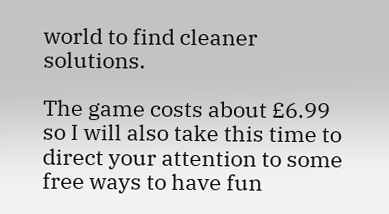world to find cleaner solutions.

The game costs about £6.99 so I will also take this time to direct your attention to some free ways to have fun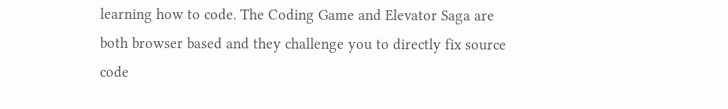learning how to code. The Coding Game and Elevator Saga are both browser based and they challenge you to directly fix source code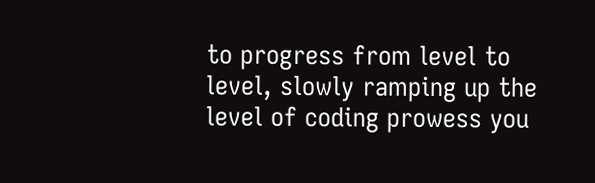to progress from level to level, slowly ramping up the level of coding prowess you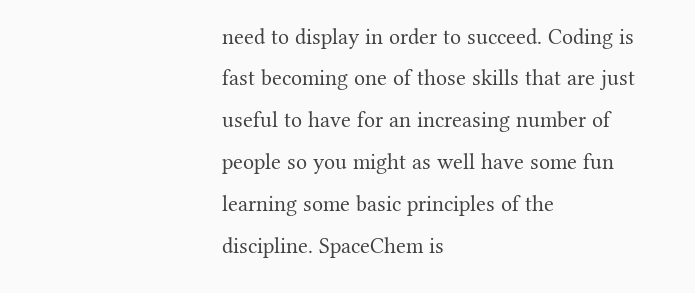need to display in order to succeed. Coding is fast becoming one of those skills that are just useful to have for an increasing number of people so you might as well have some fun learning some basic principles of the discipline. SpaceChem is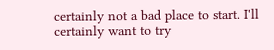certainly not a bad place to start. I'll certainly want to try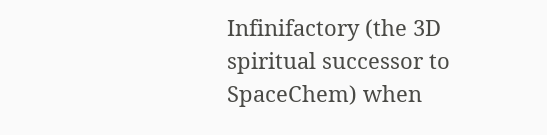Infinifactory (the 3D spiritual successor to SpaceChem) when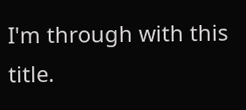I'm through with this title.